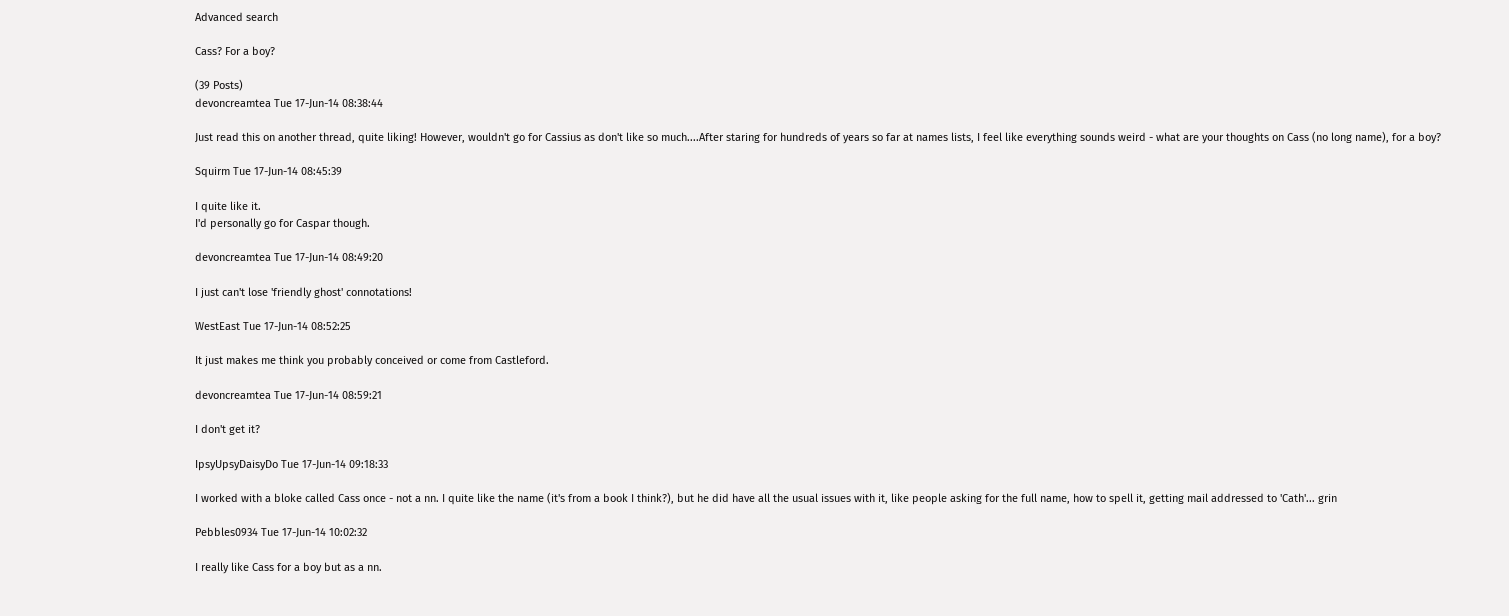Advanced search

Cass? For a boy?

(39 Posts)
devoncreamtea Tue 17-Jun-14 08:38:44

Just read this on another thread, quite liking! However, wouldn't go for Cassius as don't like so much....After staring for hundreds of years so far at names lists, I feel like everything sounds weird - what are your thoughts on Cass (no long name), for a boy?

Squirm Tue 17-Jun-14 08:45:39

I quite like it.
I'd personally go for Caspar though.

devoncreamtea Tue 17-Jun-14 08:49:20

I just can't lose 'friendly ghost' connotations!

WestEast Tue 17-Jun-14 08:52:25

It just makes me think you probably conceived or come from Castleford.

devoncreamtea Tue 17-Jun-14 08:59:21

I don't get it?

IpsyUpsyDaisyDo Tue 17-Jun-14 09:18:33

I worked with a bloke called Cass once - not a nn. I quite like the name (it's from a book I think?), but he did have all the usual issues with it, like people asking for the full name, how to spell it, getting mail addressed to 'Cath'... grin

Pebbles0934 Tue 17-Jun-14 10:02:32

I really like Cass for a boy but as a nn.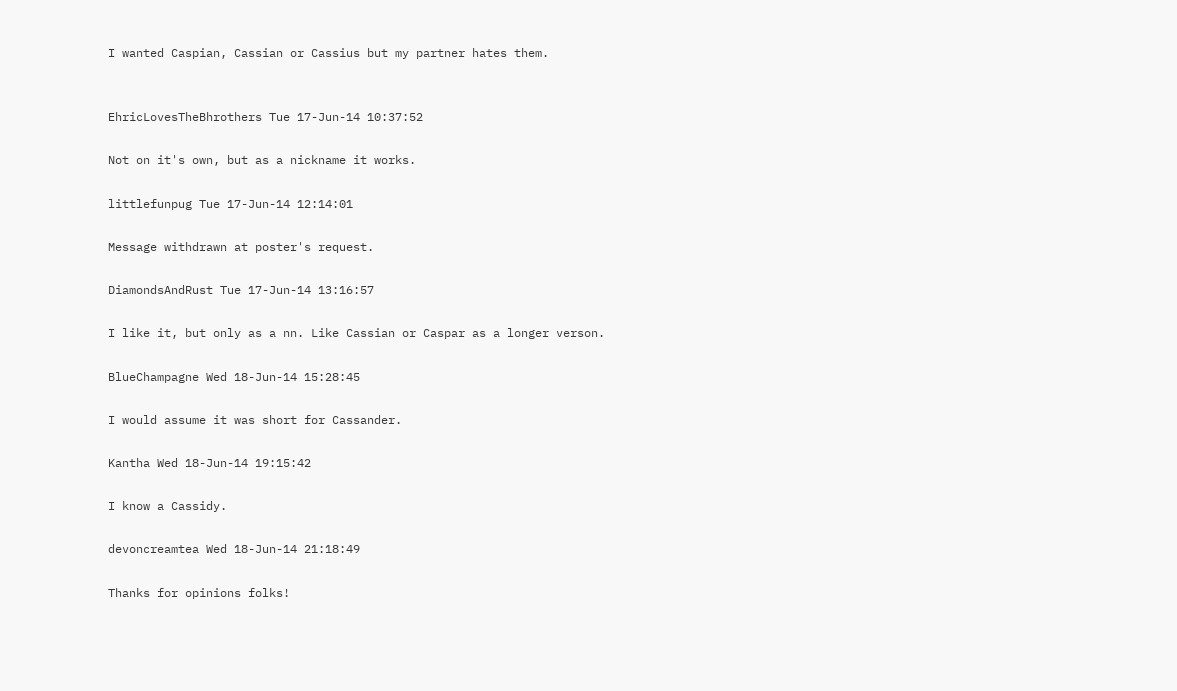I wanted Caspian, Cassian or Cassius but my partner hates them.


EhricLovesTheBhrothers Tue 17-Jun-14 10:37:52

Not on it's own, but as a nickname it works.

littlefunpug Tue 17-Jun-14 12:14:01

Message withdrawn at poster's request.

DiamondsAndRust Tue 17-Jun-14 13:16:57

I like it, but only as a nn. Like Cassian or Caspar as a longer verson.

BlueChampagne Wed 18-Jun-14 15:28:45

I would assume it was short for Cassander.

Kantha Wed 18-Jun-14 19:15:42

I know a Cassidy.

devoncreamtea Wed 18-Jun-14 21:18:49

Thanks for opinions folks!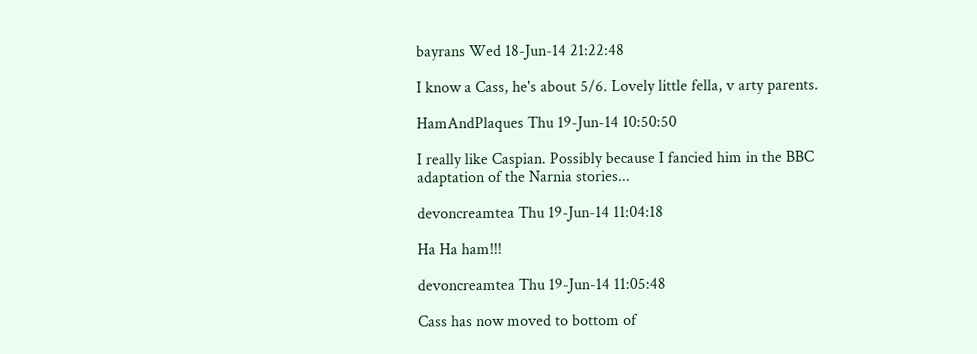bayrans Wed 18-Jun-14 21:22:48

I know a Cass, he's about 5/6. Lovely little fella, v arty parents.

HamAndPlaques Thu 19-Jun-14 10:50:50

I really like Caspian. Possibly because I fancied him in the BBC adaptation of the Narnia stories...

devoncreamtea Thu 19-Jun-14 11:04:18

Ha Ha ham!!!

devoncreamtea Thu 19-Jun-14 11:05:48

Cass has now moved to bottom of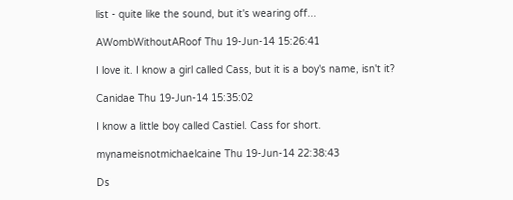list - quite like the sound, but it's wearing off...

AWombWithoutARoof Thu 19-Jun-14 15:26:41

I love it. I know a girl called Cass, but it is a boy's name, isn't it?

Canidae Thu 19-Jun-14 15:35:02

I know a little boy called Castiel. Cass for short.

mynameisnotmichaelcaine Thu 19-Jun-14 22:38:43

Ds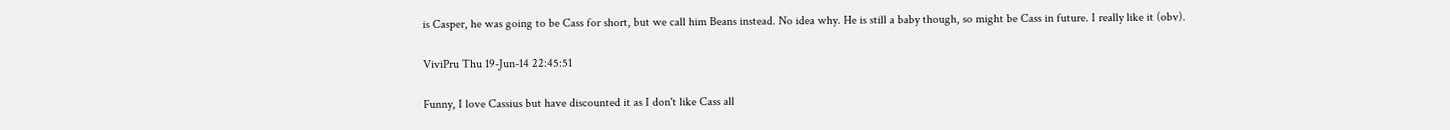is Casper, he was going to be Cass for short, but we call him Beans instead. No idea why. He is still a baby though, so might be Cass in future. I really like it (obv).

ViviPru Thu 19-Jun-14 22:45:51

Funny, I love Cassius but have discounted it as I don't like Cass all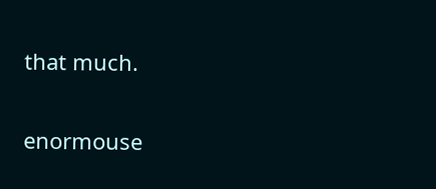that much.

enormouse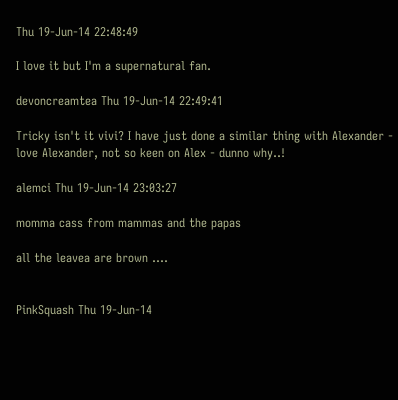Thu 19-Jun-14 22:48:49

I love it but I'm a supernatural fan.

devoncreamtea Thu 19-Jun-14 22:49:41

Tricky isn't it vivi? I have just done a similar thing with Alexander - love Alexander, not so keen on Alex - dunno why..!

alemci Thu 19-Jun-14 23:03:27

momma cass from mammas and the papas

all the leavea are brown ....


PinkSquash Thu 19-Jun-14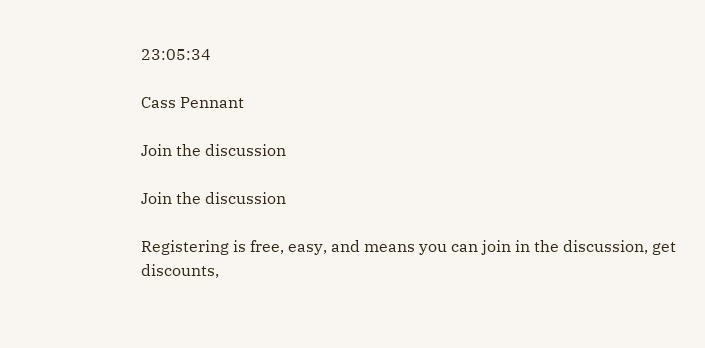23:05:34

Cass Pennant

Join the discussion

Join the discussion

Registering is free, easy, and means you can join in the discussion, get discounts,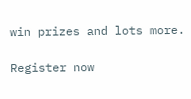win prizes and lots more.

Register now